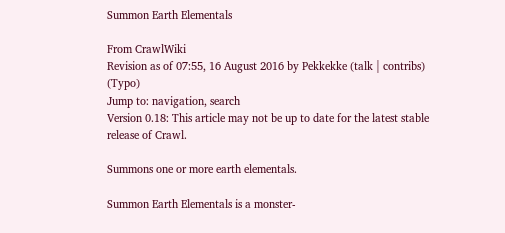Summon Earth Elementals

From CrawlWiki
Revision as of 07:55, 16 August 2016 by Pekkekke (talk | contribs) (Typo)
Jump to: navigation, search
Version 0.18: This article may not be up to date for the latest stable release of Crawl.

Summons one or more earth elementals.

Summon Earth Elementals is a monster-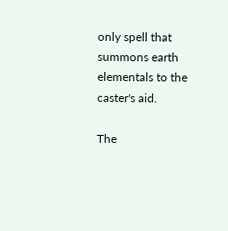only spell that summons earth elementals to the caster's aid.

The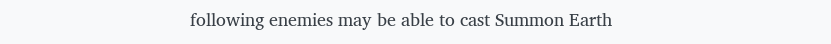following enemies may be able to cast Summon Earth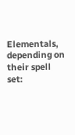Elementals, depending on their spell set: